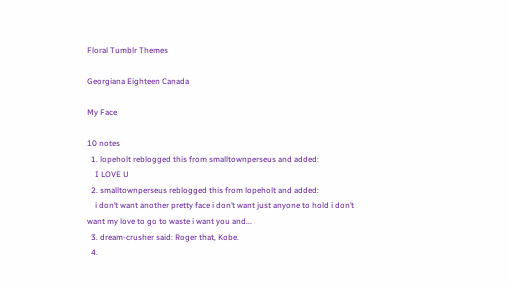Floral Tumblr Themes

Georgiana Eighteen Canada

My Face

10 notes
  1. lopeholt reblogged this from smalltownperseus and added:
    I LOVE U
  2. smalltownperseus reblogged this from lopeholt and added:
    i don’t want another pretty face i don’t want just anyone to hold i don’t want my love to go to waste i want you and...
  3. dream-crusher said: Roger that, Kobe.
  4.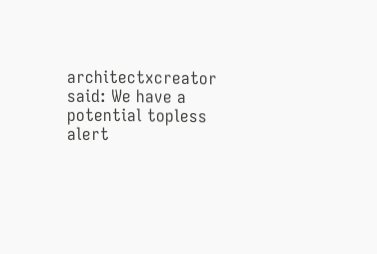architectxcreator said: We have a potential topless alert